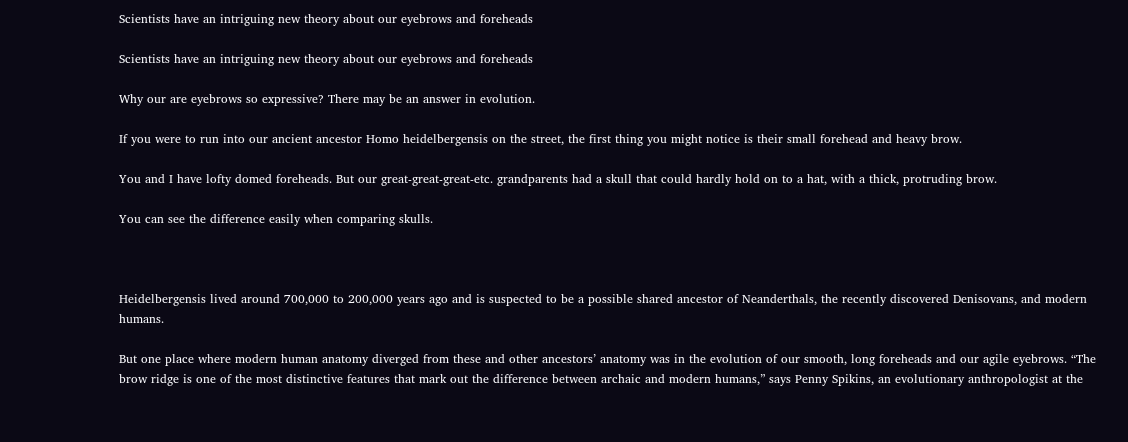Scientists have an intriguing new theory about our eyebrows and foreheads

Scientists have an intriguing new theory about our eyebrows and foreheads

Why our are eyebrows so expressive? There may be an answer in evolution.

If you were to run into our ancient ancestor Homo heidelbergensis on the street, the first thing you might notice is their small forehead and heavy brow.

You and I have lofty domed foreheads. But our great-great-great-etc. grandparents had a skull that could hardly hold on to a hat, with a thick, protruding brow.

You can see the difference easily when comparing skulls.



Heidelbergensis lived around 700,000 to 200,000 years ago and is suspected to be a possible shared ancestor of Neanderthals, the recently discovered Denisovans, and modern humans.

But one place where modern human anatomy diverged from these and other ancestors’ anatomy was in the evolution of our smooth, long foreheads and our agile eyebrows. “The brow ridge is one of the most distinctive features that mark out the difference between archaic and modern humans,” says Penny Spikins, an evolutionary anthropologist at the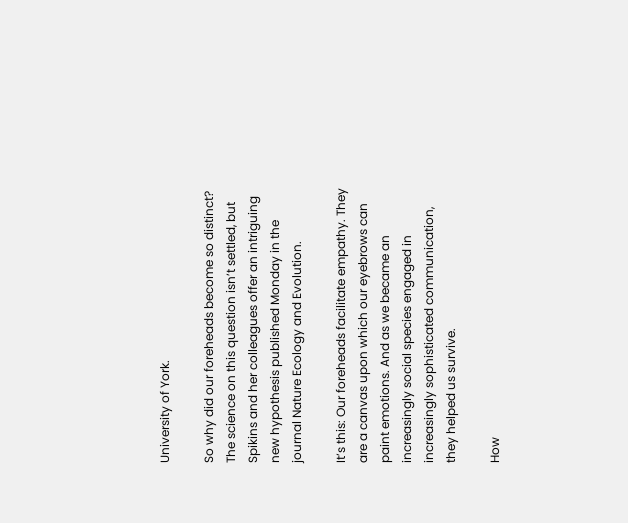University of York.

So why did our foreheads become so distinct? The science on this question isn’t settled, but Spikins and her colleagues offer an intriguing new hypothesis published Monday in the journal Nature Ecology and Evolution.

It’s this: Our foreheads facilitate empathy. They are a canvas upon which our eyebrows can paint emotions. And as we became an increasingly social species engaged in increasingly sophisticated communication, they helped us survive.

How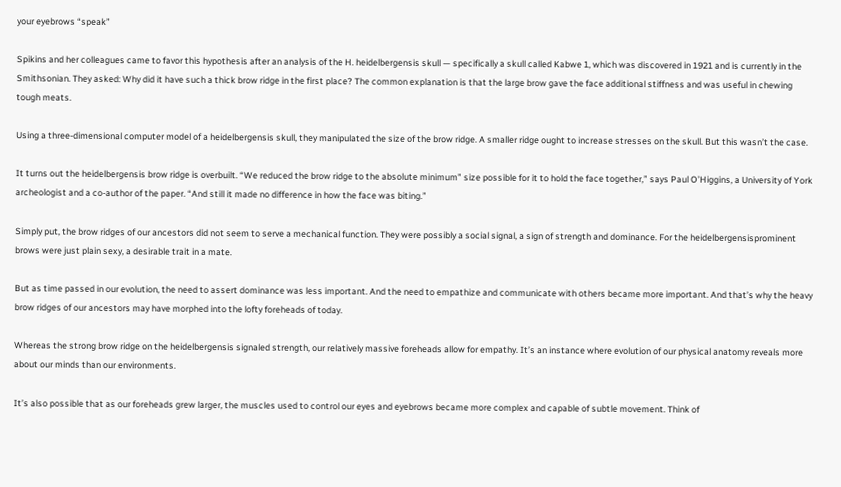your eyebrows “speak”

Spikins and her colleagues came to favor this hypothesis after an analysis of the H. heidelbergensis skull — specifically a skull called Kabwe 1, which was discovered in 1921 and is currently in the Smithsonian. They asked: Why did it have such a thick brow ridge in the first place? The common explanation is that the large brow gave the face additional stiffness and was useful in chewing tough meats.

Using a three-dimensional computer model of a heidelbergensis skull, they manipulated the size of the brow ridge. A smaller ridge ought to increase stresses on the skull. But this wasn’t the case.

It turns out the heidelbergensis brow ridge is overbuilt. “We reduced the brow ridge to the absolute minimum” size possible for it to hold the face together,” says Paul O’Higgins, a University of York archeologist and a co-author of the paper. “And still it made no difference in how the face was biting.”

Simply put, the brow ridges of our ancestors did not seem to serve a mechanical function. They were possibly a social signal, a sign of strength and dominance. For the heidelbergensisprominent brows were just plain sexy, a desirable trait in a mate.

But as time passed in our evolution, the need to assert dominance was less important. And the need to empathize and communicate with others became more important. And that’s why the heavy brow ridges of our ancestors may have morphed into the lofty foreheads of today.

Whereas the strong brow ridge on the heidelbergensis signaled strength, our relatively massive foreheads allow for empathy. It’s an instance where evolution of our physical anatomy reveals more about our minds than our environments.

It’s also possible that as our foreheads grew larger, the muscles used to control our eyes and eyebrows became more complex and capable of subtle movement. Think of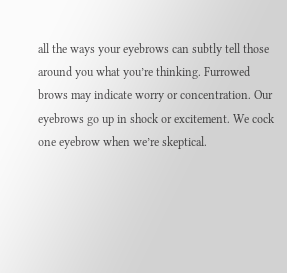all the ways your eyebrows can subtly tell those around you what you’re thinking. Furrowed brows may indicate worry or concentration. Our eyebrows go up in shock or excitement. We cock one eyebrow when we’re skeptical.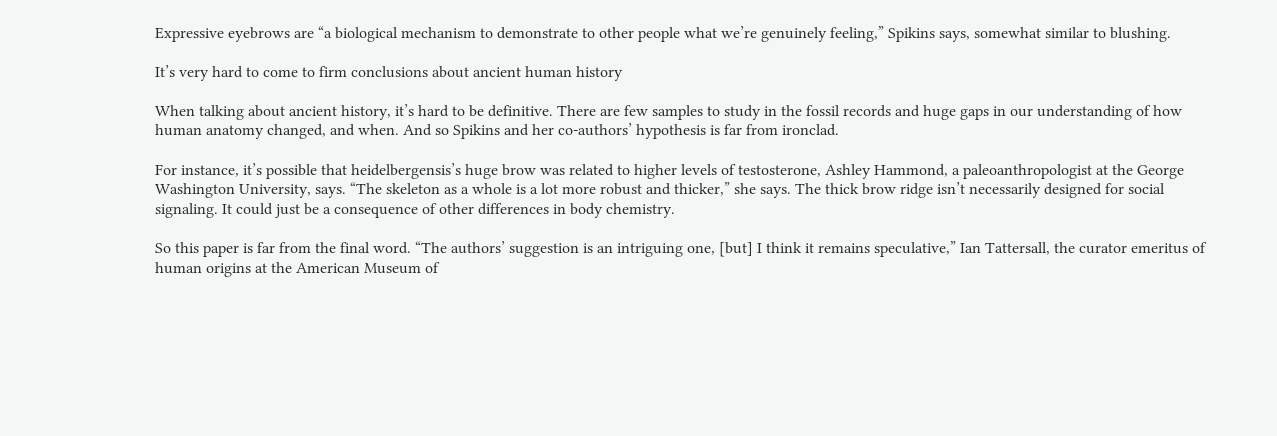Expressive eyebrows are “a biological mechanism to demonstrate to other people what we’re genuinely feeling,” Spikins says, somewhat similar to blushing.

It’s very hard to come to firm conclusions about ancient human history

When talking about ancient history, it’s hard to be definitive. There are few samples to study in the fossil records and huge gaps in our understanding of how human anatomy changed, and when. And so Spikins and her co-authors’ hypothesis is far from ironclad.

For instance, it’s possible that heidelbergensis’s huge brow was related to higher levels of testosterone, Ashley Hammond, a paleoanthropologist at the George Washington University, says. “The skeleton as a whole is a lot more robust and thicker,” she says. The thick brow ridge isn’t necessarily designed for social signaling. It could just be a consequence of other differences in body chemistry.

So this paper is far from the final word. “The authors’ suggestion is an intriguing one, [but] I think it remains speculative,” Ian Tattersall, the curator emeritus of human origins at the American Museum of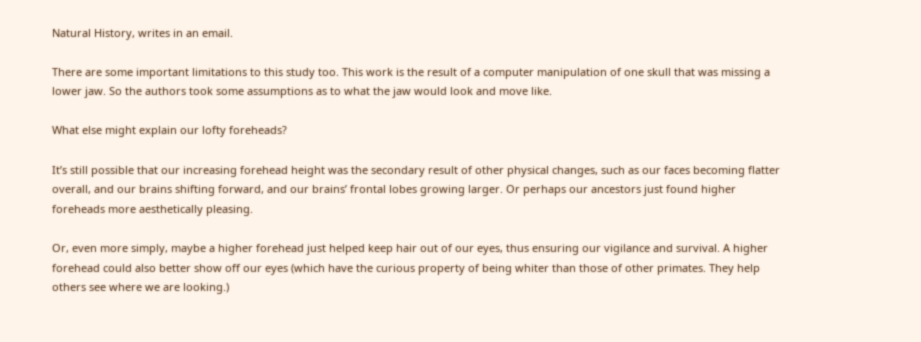Natural History, writes in an email.

There are some important limitations to this study too. This work is the result of a computer manipulation of one skull that was missing a lower jaw. So the authors took some assumptions as to what the jaw would look and move like.

What else might explain our lofty foreheads?

It’s still possible that our increasing forehead height was the secondary result of other physical changes, such as our faces becoming flatter overall, and our brains shifting forward, and our brains’ frontal lobes growing larger. Or perhaps our ancestors just found higher foreheads more aesthetically pleasing.

Or, even more simply, maybe a higher forehead just helped keep hair out of our eyes, thus ensuring our vigilance and survival. A higher forehead could also better show off our eyes (which have the curious property of being whiter than those of other primates. They help others see where we are looking.)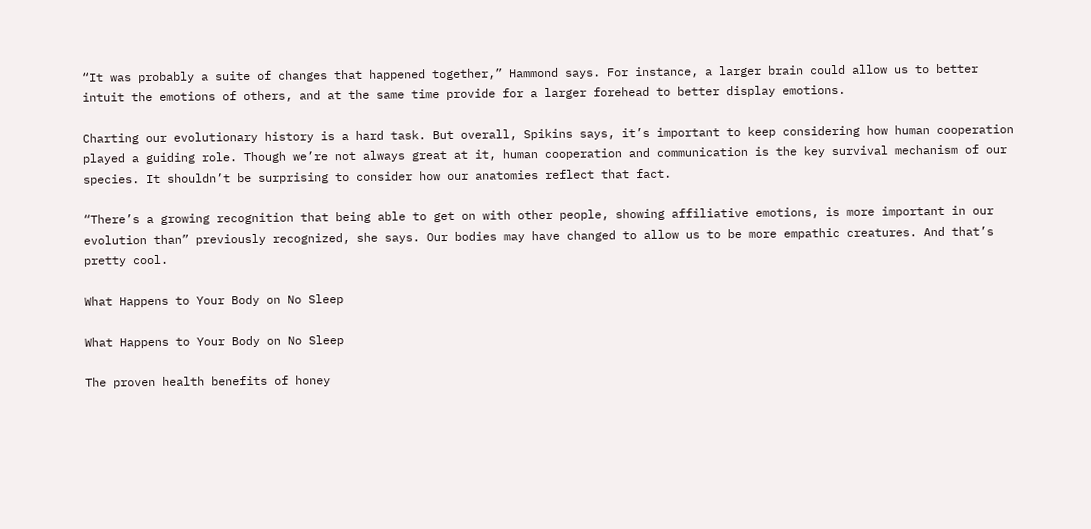“It was probably a suite of changes that happened together,” Hammond says. For instance, a larger brain could allow us to better intuit the emotions of others, and at the same time provide for a larger forehead to better display emotions.

Charting our evolutionary history is a hard task. But overall, Spikins says, it’s important to keep considering how human cooperation played a guiding role. Though we’re not always great at it, human cooperation and communication is the key survival mechanism of our species. It shouldn’t be surprising to consider how our anatomies reflect that fact.

“There’s a growing recognition that being able to get on with other people, showing affiliative emotions, is more important in our evolution than” previously recognized, she says. Our bodies may have changed to allow us to be more empathic creatures. And that’s pretty cool.

What Happens to Your Body on No Sleep

What Happens to Your Body on No Sleep

The proven health benefits of honey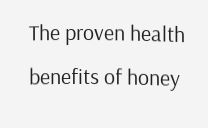The proven health benefits of honey